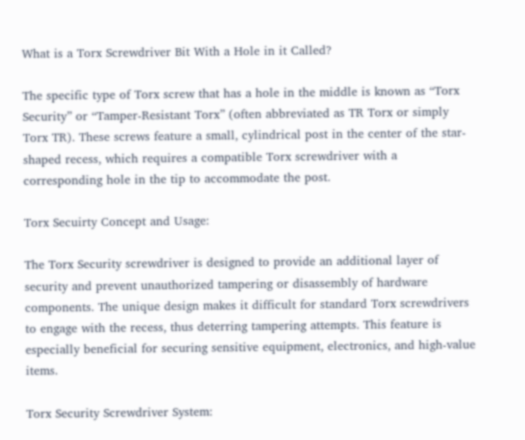What is a Torx Screwdriver Bit With a Hole in it Called?

The specific type of Torx screw that has a hole in the middle is known as “Torx Security” or “Tamper-Resistant Torx” (often abbreviated as TR Torx or simply Torx TR). These screws feature a small, cylindrical post in the center of the star-shaped recess, which requires a compatible Torx screwdriver with a corresponding hole in the tip to accommodate the post.

Torx Secuirty Concept and Usage:

The Torx Security screwdriver is designed to provide an additional layer of security and prevent unauthorized tampering or disassembly of hardware components. The unique design makes it difficult for standard Torx screwdrivers to engage with the recess, thus deterring tampering attempts. This feature is especially beneficial for securing sensitive equipment, electronics, and high-value items.

Torx Security Screwdriver System: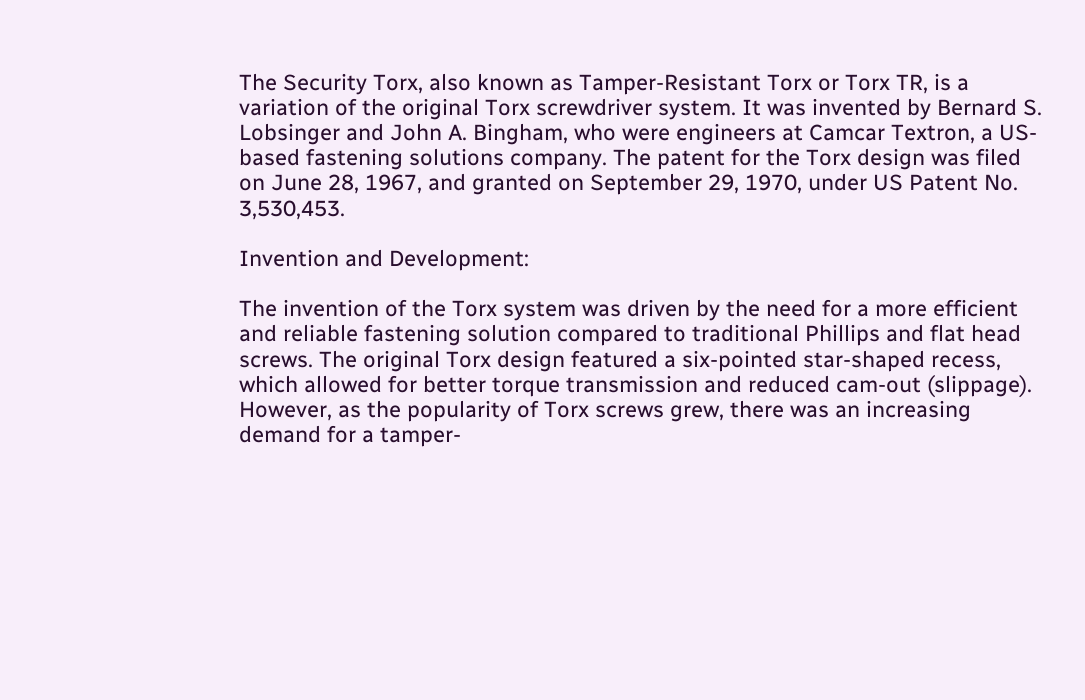The Security Torx, also known as Tamper-Resistant Torx or Torx TR, is a variation of the original Torx screwdriver system. It was invented by Bernard S. Lobsinger and John A. Bingham, who were engineers at Camcar Textron, a US-based fastening solutions company. The patent for the Torx design was filed on June 28, 1967, and granted on September 29, 1970, under US Patent No. 3,530,453.

Invention and Development:

The invention of the Torx system was driven by the need for a more efficient and reliable fastening solution compared to traditional Phillips and flat head screws. The original Torx design featured a six-pointed star-shaped recess, which allowed for better torque transmission and reduced cam-out (slippage). However, as the popularity of Torx screws grew, there was an increasing demand for a tamper-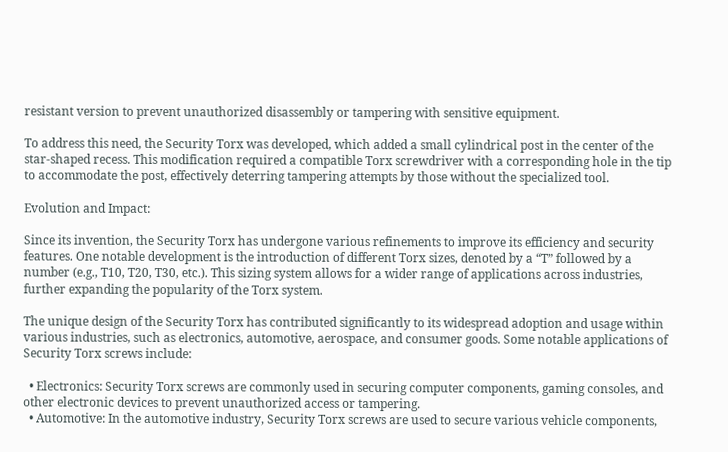resistant version to prevent unauthorized disassembly or tampering with sensitive equipment.

To address this need, the Security Torx was developed, which added a small cylindrical post in the center of the star-shaped recess. This modification required a compatible Torx screwdriver with a corresponding hole in the tip to accommodate the post, effectively deterring tampering attempts by those without the specialized tool.

Evolution and Impact:

Since its invention, the Security Torx has undergone various refinements to improve its efficiency and security features. One notable development is the introduction of different Torx sizes, denoted by a “T” followed by a number (e.g., T10, T20, T30, etc.). This sizing system allows for a wider range of applications across industries, further expanding the popularity of the Torx system.

The unique design of the Security Torx has contributed significantly to its widespread adoption and usage within various industries, such as electronics, automotive, aerospace, and consumer goods. Some notable applications of Security Torx screws include:

  • Electronics: Security Torx screws are commonly used in securing computer components, gaming consoles, and other electronic devices to prevent unauthorized access or tampering.
  • Automotive: In the automotive industry, Security Torx screws are used to secure various vehicle components,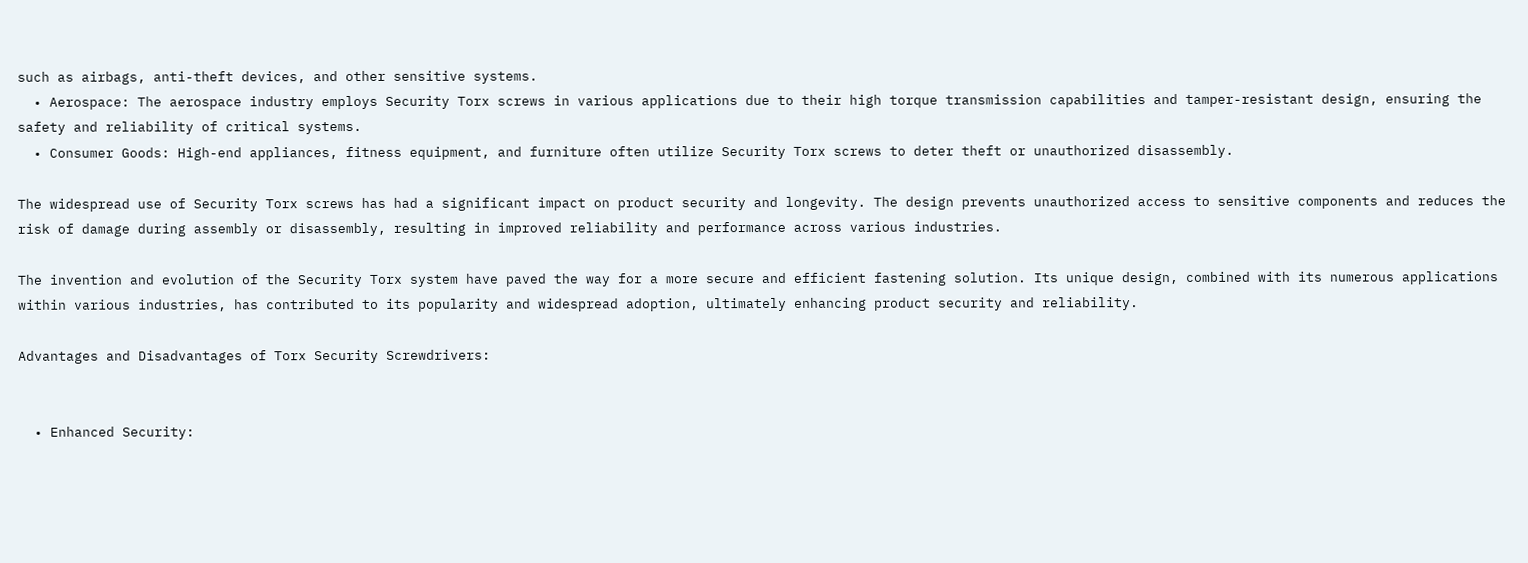such as airbags, anti-theft devices, and other sensitive systems.
  • Aerospace: The aerospace industry employs Security Torx screws in various applications due to their high torque transmission capabilities and tamper-resistant design, ensuring the safety and reliability of critical systems.
  • Consumer Goods: High-end appliances, fitness equipment, and furniture often utilize Security Torx screws to deter theft or unauthorized disassembly.

The widespread use of Security Torx screws has had a significant impact on product security and longevity. The design prevents unauthorized access to sensitive components and reduces the risk of damage during assembly or disassembly, resulting in improved reliability and performance across various industries.

The invention and evolution of the Security Torx system have paved the way for a more secure and efficient fastening solution. Its unique design, combined with its numerous applications within various industries, has contributed to its popularity and widespread adoption, ultimately enhancing product security and reliability.

Advantages and Disadvantages of Torx Security Screwdrivers:


  • Enhanced Security: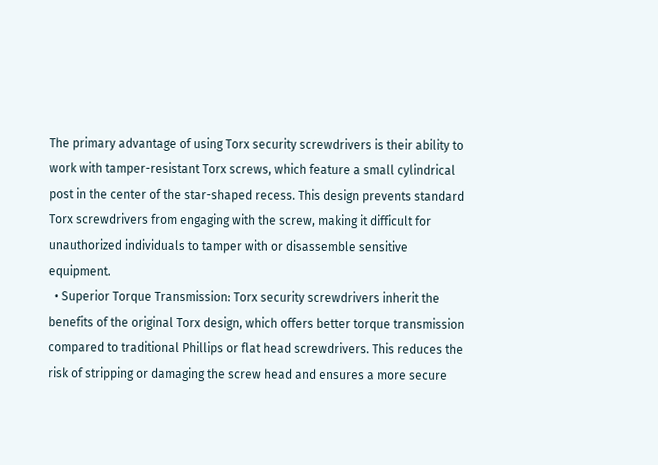The primary advantage of using Torx security screwdrivers is their ability to work with tamper-resistant Torx screws, which feature a small cylindrical post in the center of the star-shaped recess. This design prevents standard Torx screwdrivers from engaging with the screw, making it difficult for unauthorized individuals to tamper with or disassemble sensitive equipment.
  • Superior Torque Transmission: Torx security screwdrivers inherit the benefits of the original Torx design, which offers better torque transmission compared to traditional Phillips or flat head screwdrivers. This reduces the risk of stripping or damaging the screw head and ensures a more secure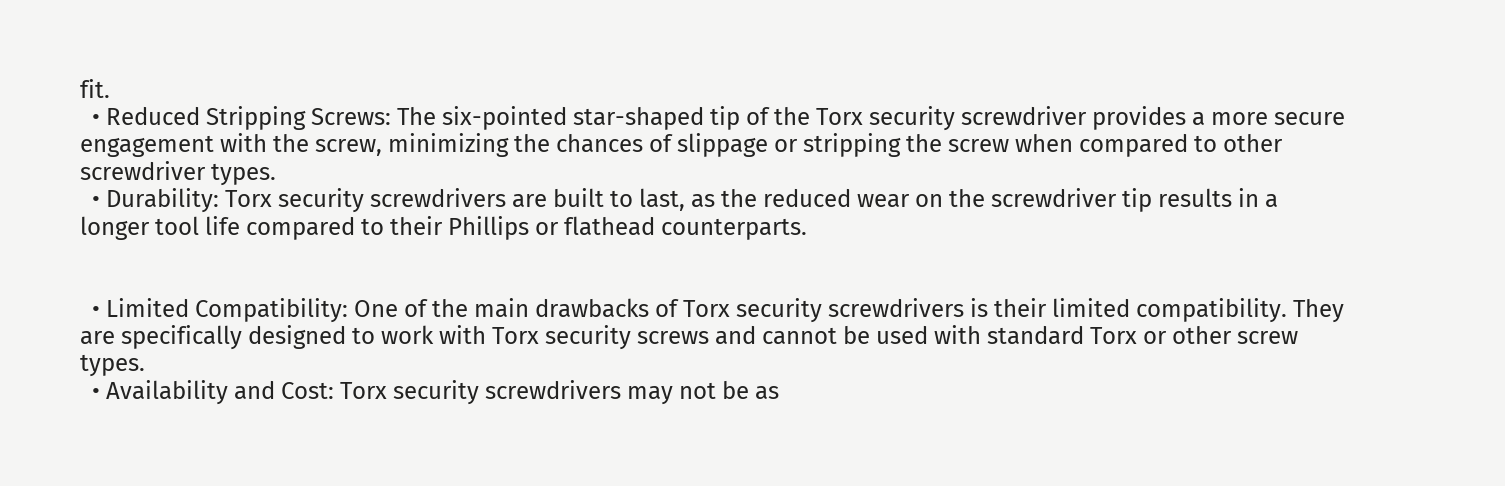fit.
  • Reduced Stripping Screws: The six-pointed star-shaped tip of the Torx security screwdriver provides a more secure engagement with the screw, minimizing the chances of slippage or stripping the screw when compared to other screwdriver types.
  • Durability: Torx security screwdrivers are built to last, as the reduced wear on the screwdriver tip results in a longer tool life compared to their Phillips or flathead counterparts.


  • Limited Compatibility: One of the main drawbacks of Torx security screwdrivers is their limited compatibility. They are specifically designed to work with Torx security screws and cannot be used with standard Torx or other screw types.
  • Availability and Cost: Torx security screwdrivers may not be as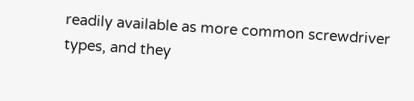readily available as more common screwdriver types, and they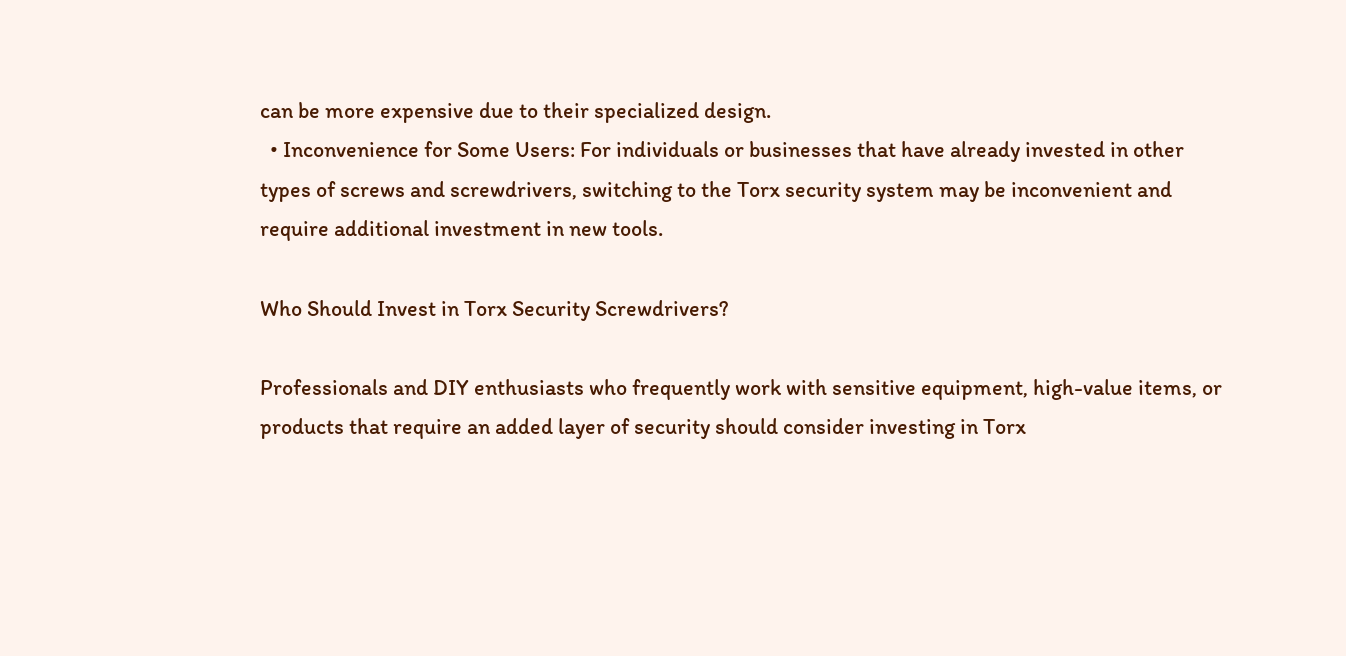can be more expensive due to their specialized design.
  • Inconvenience for Some Users: For individuals or businesses that have already invested in other types of screws and screwdrivers, switching to the Torx security system may be inconvenient and require additional investment in new tools.

Who Should Invest in Torx Security Screwdrivers?

Professionals and DIY enthusiasts who frequently work with sensitive equipment, high-value items, or products that require an added layer of security should consider investing in Torx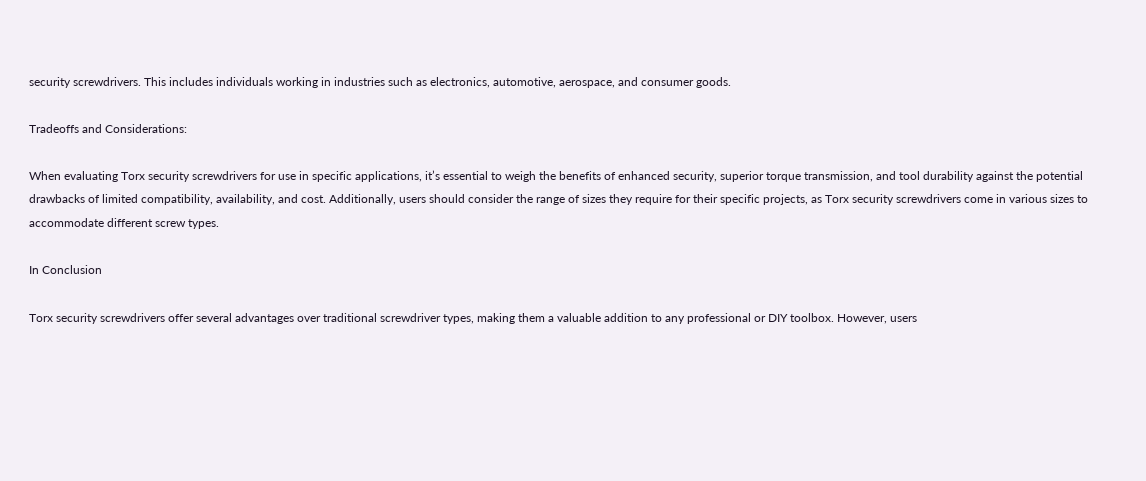security screwdrivers. This includes individuals working in industries such as electronics, automotive, aerospace, and consumer goods.

Tradeoffs and Considerations:

When evaluating Torx security screwdrivers for use in specific applications, it’s essential to weigh the benefits of enhanced security, superior torque transmission, and tool durability against the potential drawbacks of limited compatibility, availability, and cost. Additionally, users should consider the range of sizes they require for their specific projects, as Torx security screwdrivers come in various sizes to accommodate different screw types.

In Conclusion

Torx security screwdrivers offer several advantages over traditional screwdriver types, making them a valuable addition to any professional or DIY toolbox. However, users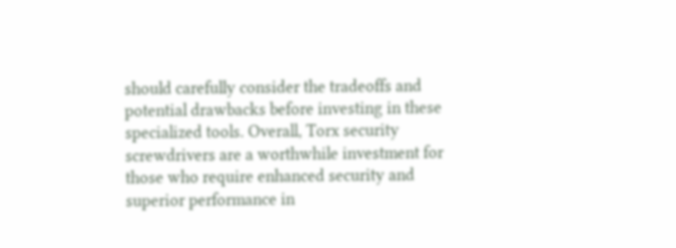should carefully consider the tradeoffs and potential drawbacks before investing in these specialized tools. Overall, Torx security screwdrivers are a worthwhile investment for those who require enhanced security and superior performance in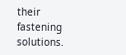their fastening solutions.